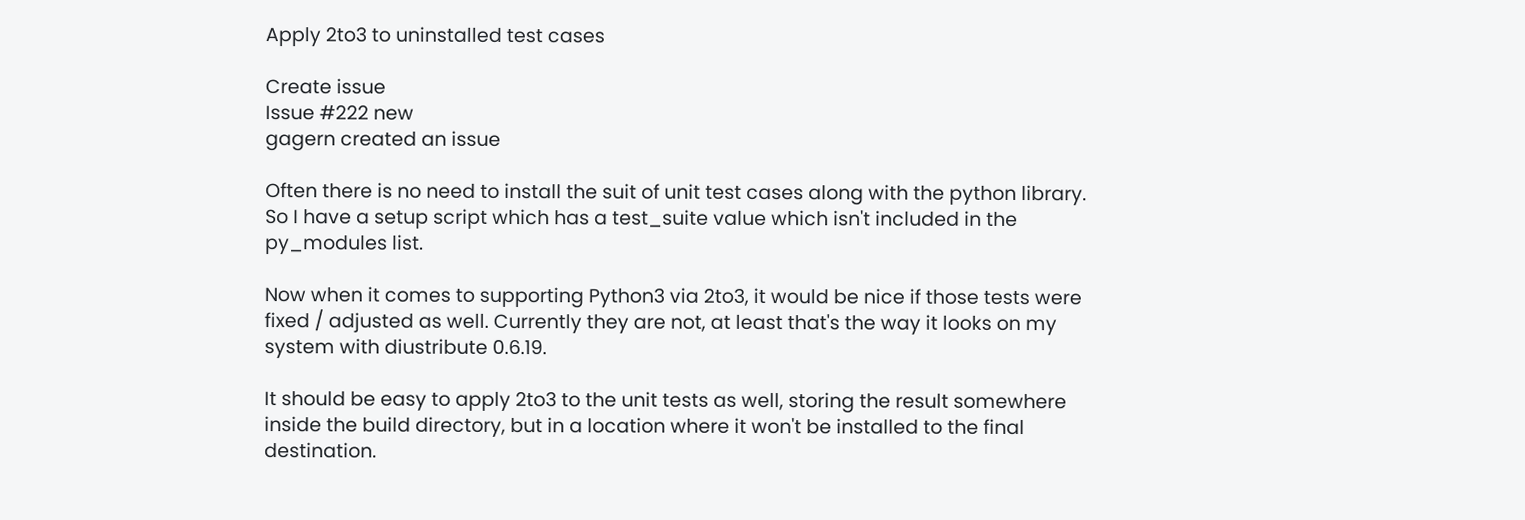Apply 2to3 to uninstalled test cases

Create issue
Issue #222 new
gagern created an issue

Often there is no need to install the suit of unit test cases along with the python library. So I have a setup script which has a test_suite value which isn't included in the py_modules list.

Now when it comes to supporting Python3 via 2to3, it would be nice if those tests were fixed / adjusted as well. Currently they are not, at least that's the way it looks on my system with diustribute 0.6.19.

It should be easy to apply 2to3 to the unit tests as well, storing the result somewhere inside the build directory, but in a location where it won't be installed to the final destination.